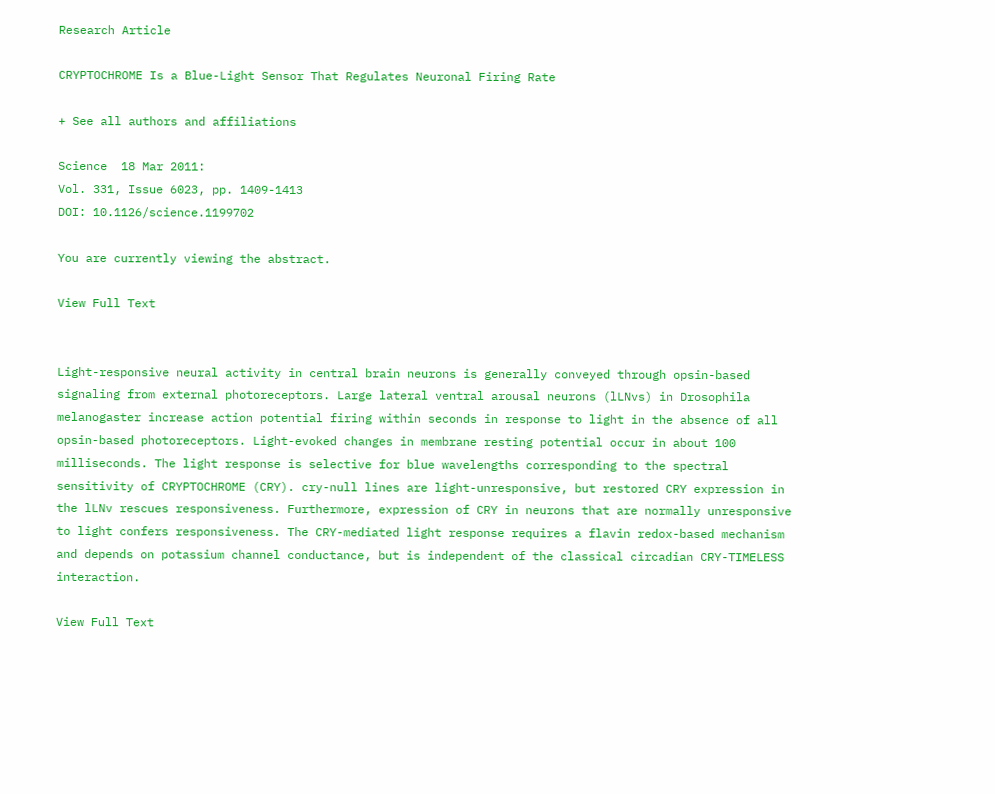Research Article

CRYPTOCHROME Is a Blue-Light Sensor That Regulates Neuronal Firing Rate

+ See all authors and affiliations

Science  18 Mar 2011:
Vol. 331, Issue 6023, pp. 1409-1413
DOI: 10.1126/science.1199702

You are currently viewing the abstract.

View Full Text


Light-responsive neural activity in central brain neurons is generally conveyed through opsin-based signaling from external photoreceptors. Large lateral ventral arousal neurons (lLNvs) in Drosophila melanogaster increase action potential firing within seconds in response to light in the absence of all opsin-based photoreceptors. Light-evoked changes in membrane resting potential occur in about 100 milliseconds. The light response is selective for blue wavelengths corresponding to the spectral sensitivity of CRYPTOCHROME (CRY). cry-null lines are light-unresponsive, but restored CRY expression in the lLNv rescues responsiveness. Furthermore, expression of CRY in neurons that are normally unresponsive to light confers responsiveness. The CRY-mediated light response requires a flavin redox-based mechanism and depends on potassium channel conductance, but is independent of the classical circadian CRY-TIMELESS interaction.

View Full Text